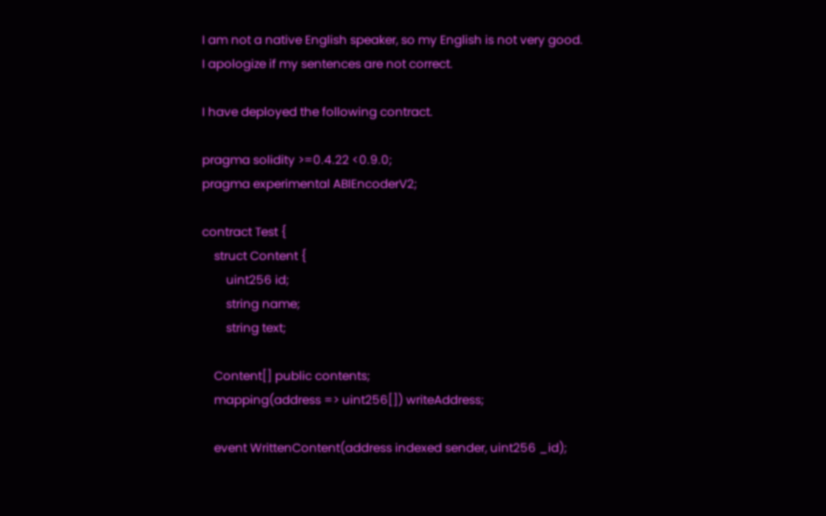I am not a native English speaker, so my English is not very good. I apologize if my sentences are not correct.

I have deployed the following contract.

pragma solidity >=0.4.22 <0.9.0;
pragma experimental ABIEncoderV2;

contract Test {
    struct Content {
        uint256 id;
        string name;
        string text;

    Content[] public contents;
    mapping(address => uint256[]) writeAddress;

    event WrittenContent(address indexed sender, uint256 _id);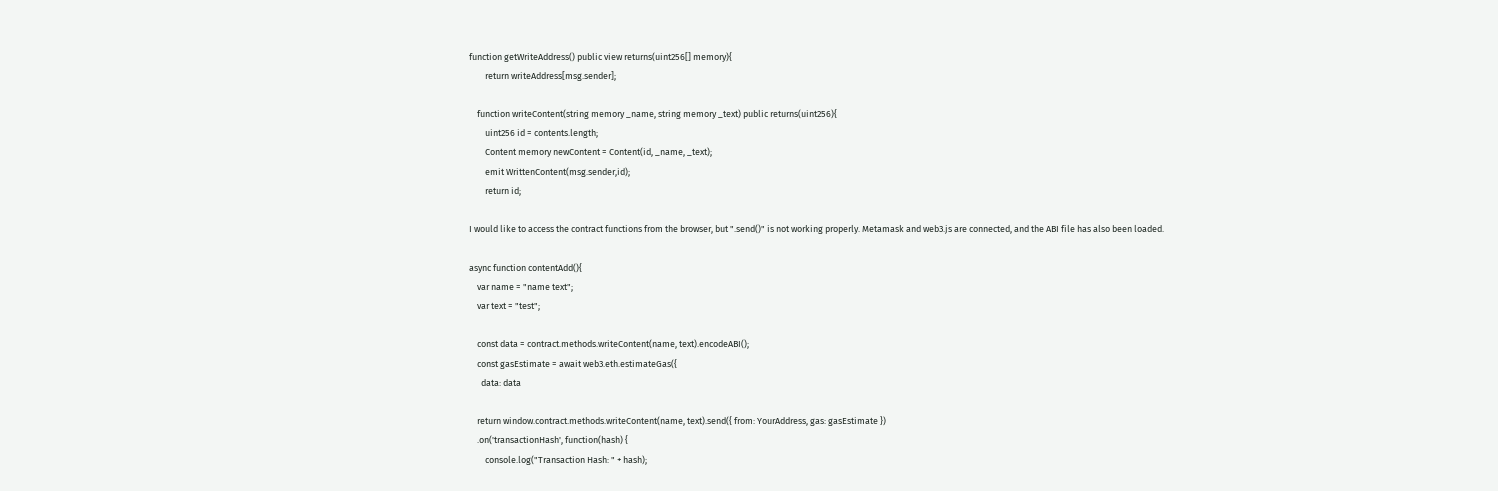function getWriteAddress() public view returns(uint256[] memory){
        return writeAddress[msg.sender];

    function writeContent(string memory _name, string memory _text) public returns(uint256){
        uint256 id = contents.length;
        Content memory newContent = Content(id, _name, _text);
        emit WrittenContent(msg.sender,id);
        return id;

I would like to access the contract functions from the browser, but ".send()" is not working properly. Metamask and web3.js are connected, and the ABI file has also been loaded.

async function contentAdd(){
    var name = "name text";
    var text = "test";

    const data = contract.methods.writeContent(name, text).encodeABI();
    const gasEstimate = await web3.eth.estimateGas({
      data: data

    return window.contract.methods.writeContent(name, text).send({ from: YourAddress, gas: gasEstimate })
    .on('transactionHash', function(hash) {
        console.log("Transaction Hash: " + hash);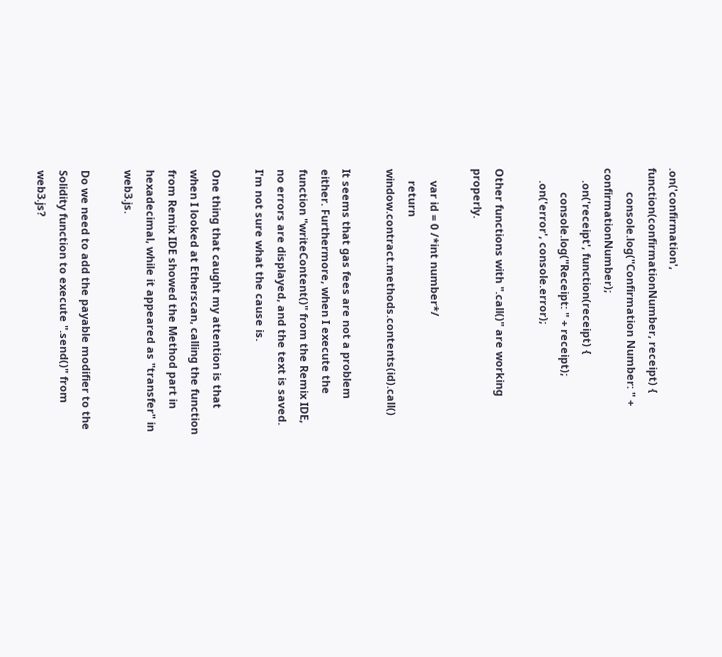.on('confirmation', function(confirmationNumber, receipt) {
        console.log("Confirmation Number: " + confirmationNumber);
    .on('receipt', function(receipt) {
        console.log("Receipt: " + receipt);
    .on('error', console.error);

Other functions with ".call()" are working properly.

    var id = 0 /*int number*/
    return window.contract.methods.contents(id).call()

It seems that gas fees are not a problem either. Furthermore, when I execute the function "writeContent()" from the Remix IDE, no errors are displayed, and the text is saved. I'm not sure what the cause is.

One thing that caught my attention is that when I looked at Etherscan, calling the function from Remix IDE showed the Method part in hexadecimal, while it appeared as "transfer" in web3.js.

Do we need to add the payable modifier to the Solidity function to execute ".send()" from web3.js?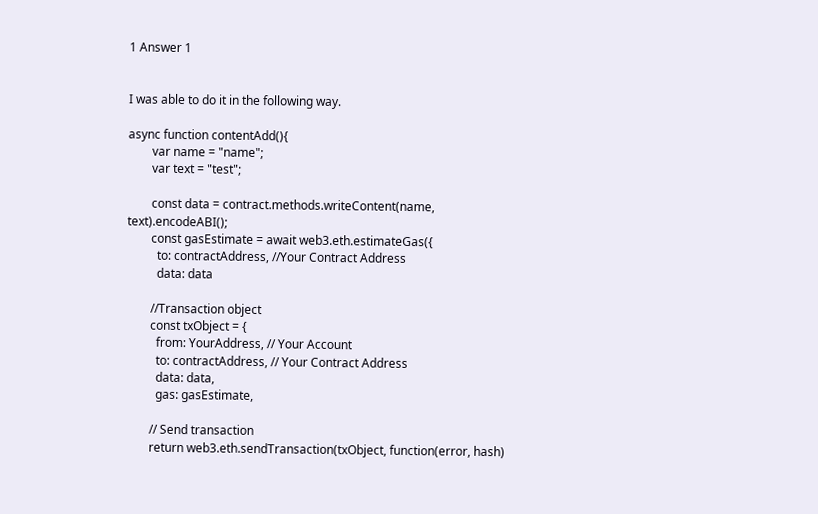1 Answer 1


I was able to do it in the following way.

async function contentAdd(){
        var name = "name";
        var text = "test";

        const data = contract.methods.writeContent(name, text).encodeABI();
        const gasEstimate = await web3.eth.estimateGas({
          to: contractAddress, //Your Contract Address
          data: data

        //Transaction object
        const txObject = {
          from: YourAddress, // Your Account
          to: contractAddress, // Your Contract Address
          data: data,
          gas: gasEstimate,

        // Send transaction
        return web3.eth.sendTransaction(txObject, function(error, hash)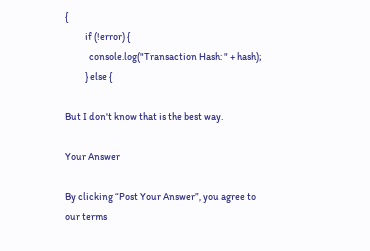{
          if (!error) {
            console.log("Transaction Hash: " + hash);
          } else {

But I don't know that is the best way.

Your Answer

By clicking “Post Your Answer”, you agree to our terms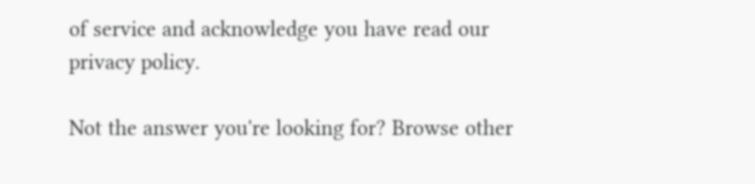of service and acknowledge you have read our privacy policy.

Not the answer you're looking for? Browse other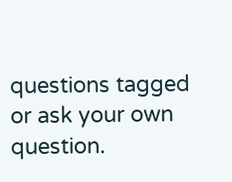questions tagged or ask your own question.